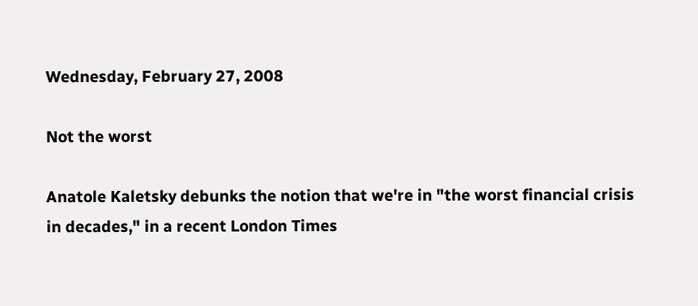Wednesday, February 27, 2008

Not the worst

Anatole Kaletsky debunks the notion that we're in "the worst financial crisis in decades," in a recent London Times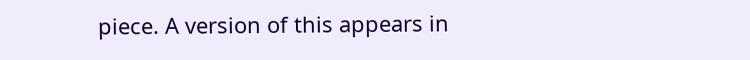piece. A version of this appears in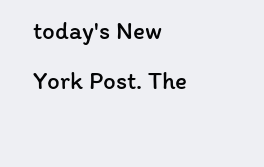today's New York Post. The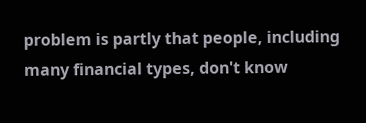problem is partly that people, including many financial types, don't know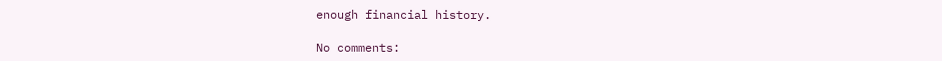enough financial history.

No comments: